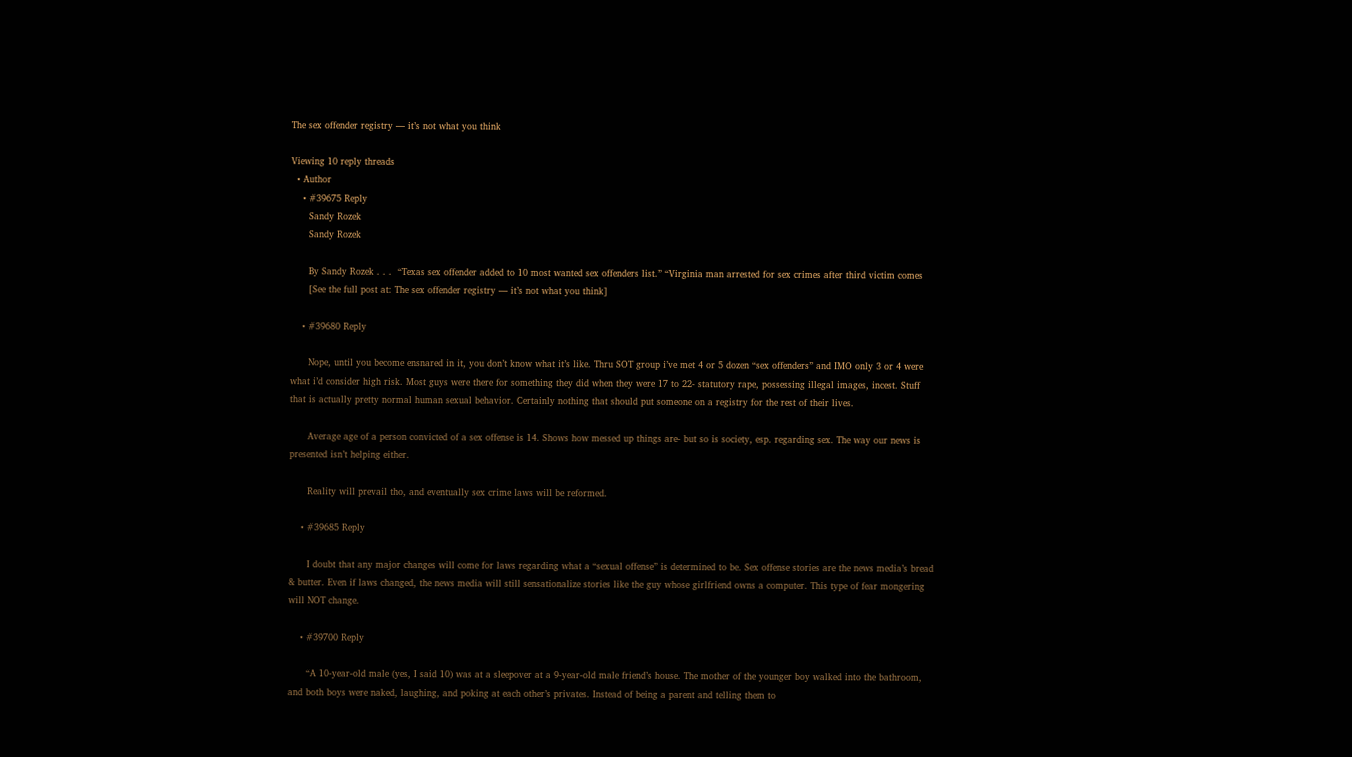The sex offender registry — it’s not what you think

Viewing 10 reply threads
  • Author
    • #39675 Reply
      Sandy Rozek
      Sandy Rozek

      By Sandy Rozek . . .  “Texas sex offender added to 10 most wanted sex offenders list.” “Virginia man arrested for sex crimes after third victim comes
      [See the full post at: The sex offender registry — it’s not what you think]

    • #39680 Reply

      Nope, until you become ensnared in it, you don’t know what it’s like. Thru SOT group i’ve met 4 or 5 dozen “sex offenders” and IMO only 3 or 4 were what i’d consider high risk. Most guys were there for something they did when they were 17 to 22- statutory rape, possessing illegal images, incest. Stuff that is actually pretty normal human sexual behavior. Certainly nothing that should put someone on a registry for the rest of their lives.

      Average age of a person convicted of a sex offense is 14. Shows how messed up things are- but so is society, esp. regarding sex. The way our news is presented isn’t helping either.

      Reality will prevail tho, and eventually sex crime laws will be reformed.

    • #39685 Reply

      I doubt that any major changes will come for laws regarding what a “sexual offense” is determined to be. Sex offense stories are the news media’s bread & butter. Even if laws changed, the news media will still sensationalize stories like the guy whose girlfriend owns a computer. This type of fear mongering will NOT change.

    • #39700 Reply

      “A 10-year-old male (yes, I said 10) was at a sleepover at a 9-year-old male friend’s house. The mother of the younger boy walked into the bathroom, and both boys were naked, laughing, and poking at each other’s privates. Instead of being a parent and telling them to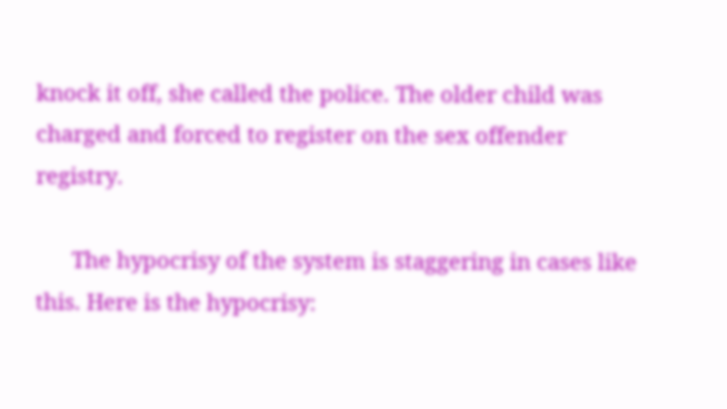knock it off, she called the police. The older child was charged and forced to register on the sex offender registry.

      The hypocrisy of the system is staggering in cases like this. Here is the hypocrisy: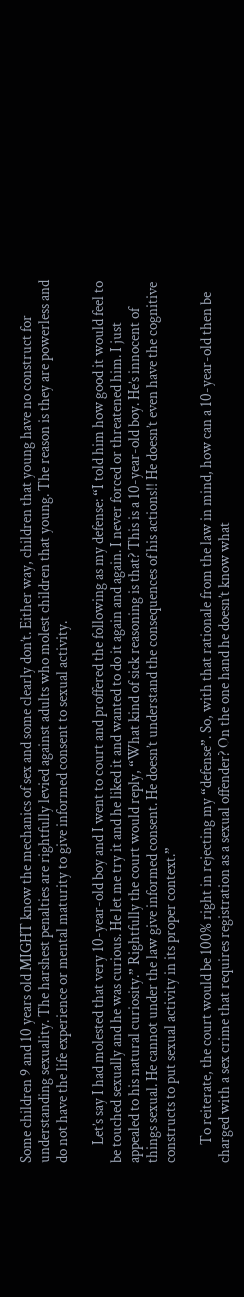Some children 9 and 10 years old MIGHT know the mechanics of sex and some clearly don’t. Either way, children that young have no construct for understanding sexuality. The harshest penalties are rightfully levied against adults who molest children that young. The reason is they are powerless and do not have the life experience or mental maturity to give informed consent to sexual activity.

      Let’s say I had molested that very 10-year-old boy and I went to court and proffered the following as my defense: “I told him how good it would feel to be touched sexually and he was curious. He let me try it and he liked it and wanted to do it again and again. I never forced or threatened him. I just appealed to his natural curiosity.” Rightfully the court would reply, “What kind of sick reasoning is that? This is a 10-year-old boy. He’s innocent of things sexual. He cannot under the law give informed consent. He doesn’t understand the consequences of his actions!! He doesn’t even have the cognitive constructs to put sexual activity in its proper context.”

      To reiterate, the court would be 100% right in rejecting my “defense”. So, with that rationale from the law in mind, how can a 10-year-old then be charged with a sex crime that requires registration as a sexual offender? On the one hand he doesn’t know what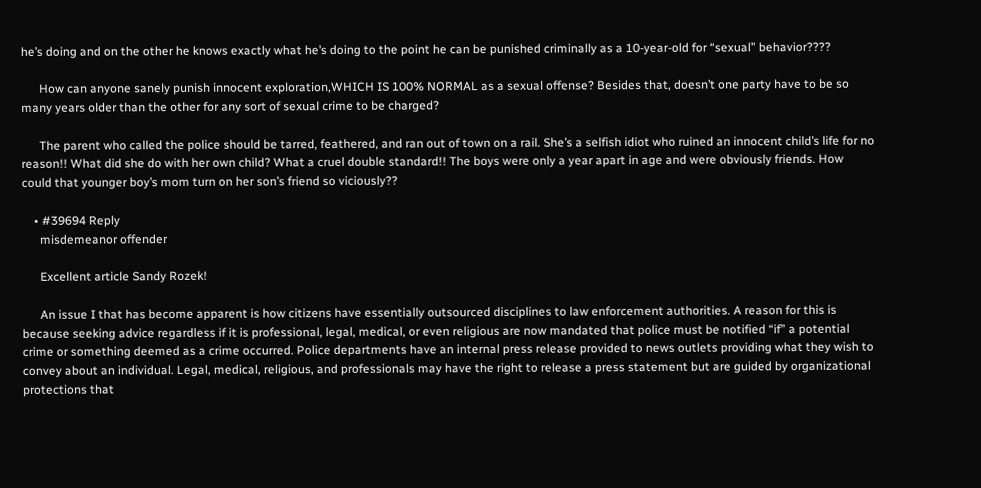he’s doing and on the other he knows exactly what he’s doing to the point he can be punished criminally as a 10-year-old for “sexual” behavior????

      How can anyone sanely punish innocent exploration,WHICH IS 100% NORMAL as a sexual offense? Besides that, doesn’t one party have to be so many years older than the other for any sort of sexual crime to be charged?

      The parent who called the police should be tarred, feathered, and ran out of town on a rail. She’s a selfish idiot who ruined an innocent child’s life for no reason!! What did she do with her own child? What a cruel double standard!! The boys were only a year apart in age and were obviously friends. How could that younger boy’s mom turn on her son’s friend so viciously??

    • #39694 Reply
      misdemeanor offender

      Excellent article Sandy Rozek!

      An issue I that has become apparent is how citizens have essentially outsourced disciplines to law enforcement authorities. A reason for this is because seeking advice regardless if it is professional, legal, medical, or even religious are now mandated that police must be notified “if” a potential crime or something deemed as a crime occurred. Police departments have an internal press release provided to news outlets providing what they wish to convey about an individual. Legal, medical, religious, and professionals may have the right to release a press statement but are guided by organizational protections that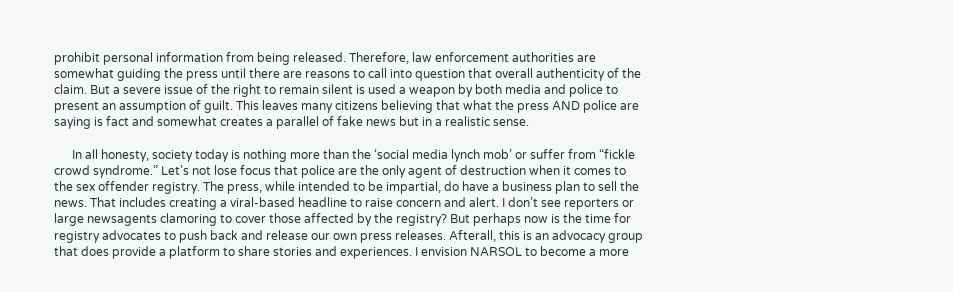prohibit personal information from being released. Therefore, law enforcement authorities are somewhat guiding the press until there are reasons to call into question that overall authenticity of the claim. But a severe issue of the right to remain silent is used a weapon by both media and police to present an assumption of guilt. This leaves many citizens believing that what the press AND police are saying is fact and somewhat creates a parallel of fake news but in a realistic sense.

      In all honesty, society today is nothing more than the ‘social media lynch mob’ or suffer from “fickle crowd syndrome.” Let’s not lose focus that police are the only agent of destruction when it comes to the sex offender registry. The press, while intended to be impartial, do have a business plan to sell the news. That includes creating a viral-based headline to raise concern and alert. I don’t see reporters or large newsagents clamoring to cover those affected by the registry? But perhaps now is the time for registry advocates to push back and release our own press releases. Afterall, this is an advocacy group that does provide a platform to share stories and experiences. I envision NARSOL to become a more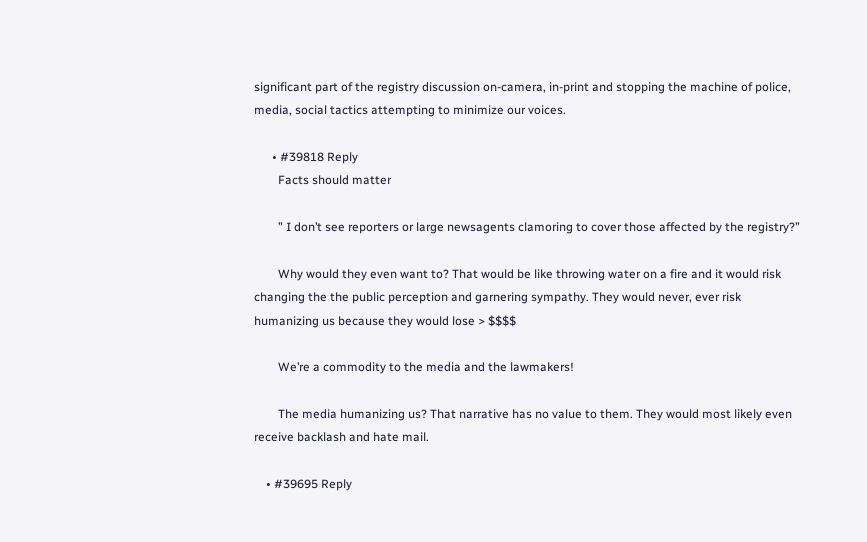significant part of the registry discussion on-camera, in-print and stopping the machine of police, media, social tactics attempting to minimize our voices.

      • #39818 Reply
        Facts should matter

        ” I don’t see reporters or large newsagents clamoring to cover those affected by the registry?”

        Why would they even want to? That would be like throwing water on a fire and it would risk changing the the public perception and garnering sympathy. They would never, ever risk humanizing us because they would lose > $$$$

        We’re a commodity to the media and the lawmakers!

        The media humanizing us? That narrative has no value to them. They would most likely even receive backlash and hate mail.

    • #39695 Reply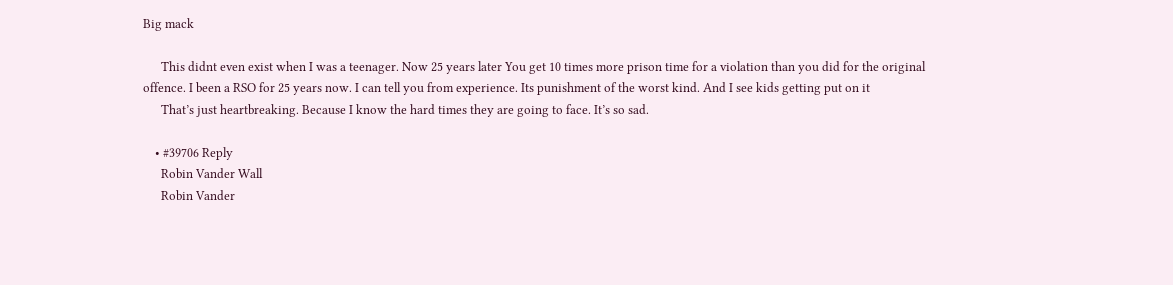Big mack

      This didnt even exist when I was a teenager. Now 25 years later You get 10 times more prison time for a violation than you did for the original offence. I been a RSO for 25 years now. I can tell you from experience. Its punishment of the worst kind. And I see kids getting put on it
      That’s just heartbreaking. Because I know the hard times they are going to face. It’s so sad.

    • #39706 Reply
      Robin Vander Wall
      Robin Vander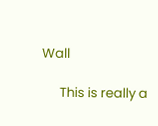Wall

      This is really a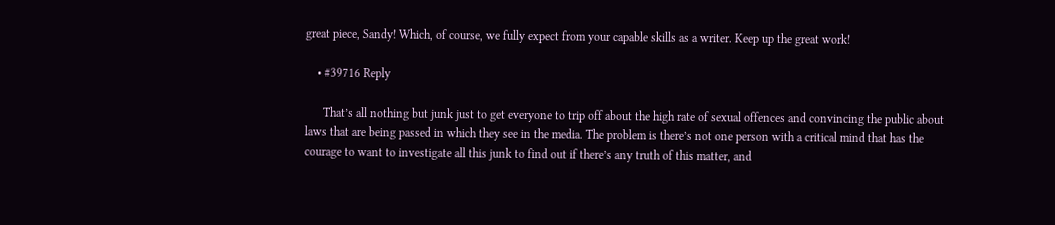great piece, Sandy! Which, of course, we fully expect from your capable skills as a writer. Keep up the great work!

    • #39716 Reply

      That’s all nothing but junk just to get everyone to trip off about the high rate of sexual offences and convincing the public about laws that are being passed in which they see in the media. The problem is there’s not one person with a critical mind that has the courage to want to investigate all this junk to find out if there’s any truth of this matter, and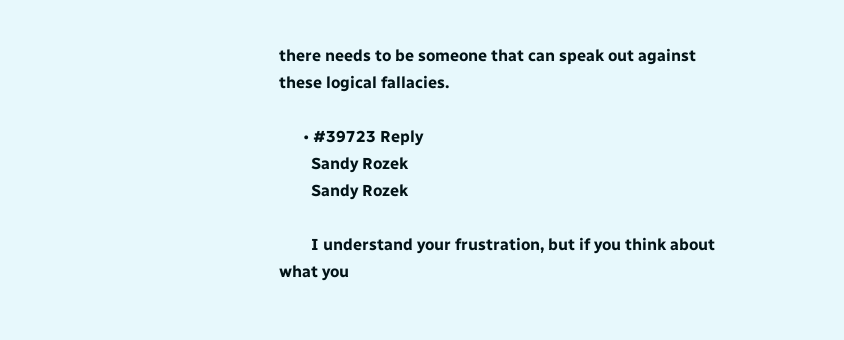there needs to be someone that can speak out against these logical fallacies.

      • #39723 Reply
        Sandy Rozek
        Sandy Rozek

        I understand your frustration, but if you think about what you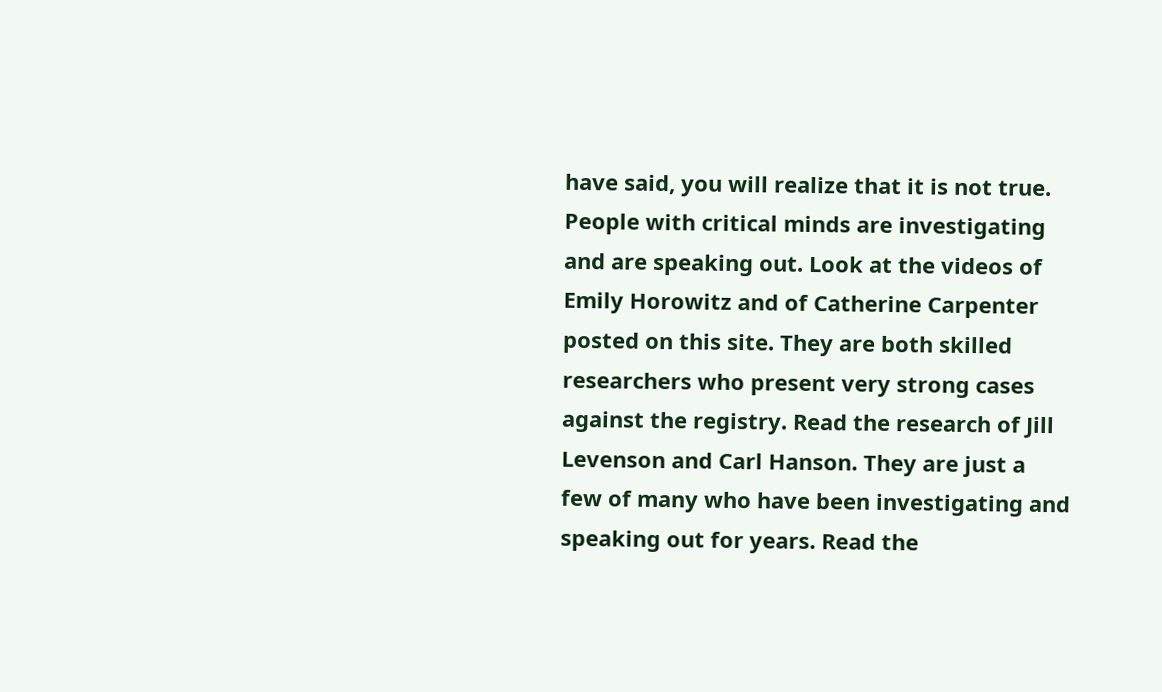have said, you will realize that it is not true. People with critical minds are investigating and are speaking out. Look at the videos of Emily Horowitz and of Catherine Carpenter posted on this site. They are both skilled researchers who present very strong cases against the registry. Read the research of Jill Levenson and Carl Hanson. They are just a few of many who have been investigating and speaking out for years. Read the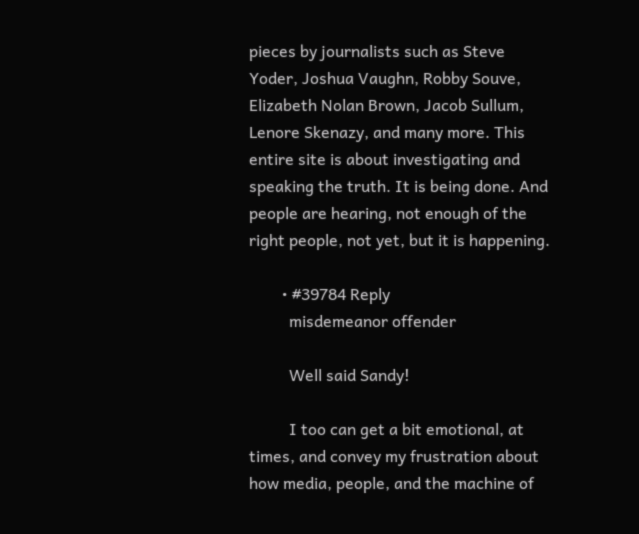pieces by journalists such as Steve Yoder, Joshua Vaughn, Robby Souve, Elizabeth Nolan Brown, Jacob Sullum, Lenore Skenazy, and many more. This entire site is about investigating and speaking the truth. It is being done. And people are hearing, not enough of the right people, not yet, but it is happening.

        • #39784 Reply
          misdemeanor offender

          Well said Sandy!

          I too can get a bit emotional, at times, and convey my frustration about how media, people, and the machine of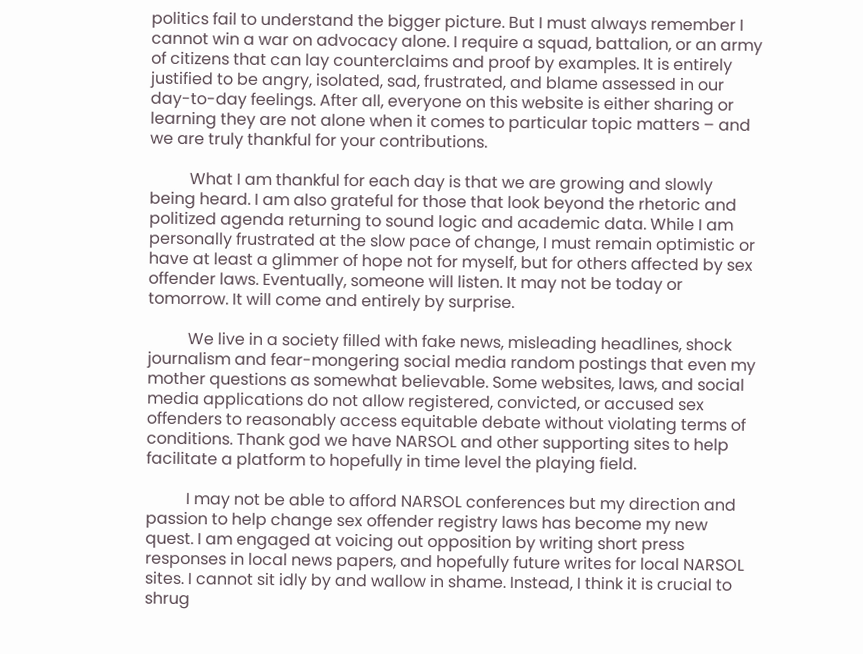politics fail to understand the bigger picture. But I must always remember I cannot win a war on advocacy alone. I require a squad, battalion, or an army of citizens that can lay counterclaims and proof by examples. It is entirely justified to be angry, isolated, sad, frustrated, and blame assessed in our day-to-day feelings. After all, everyone on this website is either sharing or learning they are not alone when it comes to particular topic matters – and we are truly thankful for your contributions.

          What I am thankful for each day is that we are growing and slowly being heard. I am also grateful for those that look beyond the rhetoric and politized agenda returning to sound logic and academic data. While I am personally frustrated at the slow pace of change, I must remain optimistic or have at least a glimmer of hope not for myself, but for others affected by sex offender laws. Eventually, someone will listen. It may not be today or tomorrow. It will come and entirely by surprise.

          We live in a society filled with fake news, misleading headlines, shock journalism and fear-mongering social media random postings that even my mother questions as somewhat believable. Some websites, laws, and social media applications do not allow registered, convicted, or accused sex offenders to reasonably access equitable debate without violating terms of conditions. Thank god we have NARSOL and other supporting sites to help facilitate a platform to hopefully in time level the playing field.

          I may not be able to afford NARSOL conferences but my direction and passion to help change sex offender registry laws has become my new quest. I am engaged at voicing out opposition by writing short press responses in local news papers, and hopefully future writes for local NARSOL sites. I cannot sit idly by and wallow in shame. Instead, I think it is crucial to shrug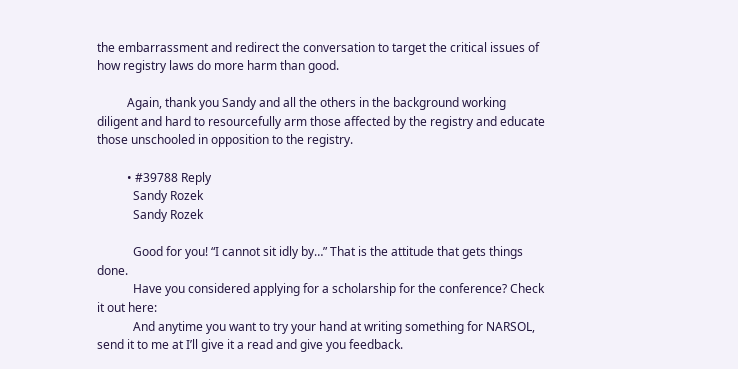the embarrassment and redirect the conversation to target the critical issues of how registry laws do more harm than good.

          Again, thank you Sandy and all the others in the background working diligent and hard to resourcefully arm those affected by the registry and educate those unschooled in opposition to the registry.

          • #39788 Reply
            Sandy Rozek
            Sandy Rozek

            Good for you! “I cannot sit idly by…” That is the attitude that gets things done.
            Have you considered applying for a scholarship for the conference? Check it out here:
            And anytime you want to try your hand at writing something for NARSOL, send it to me at I’ll give it a read and give you feedback.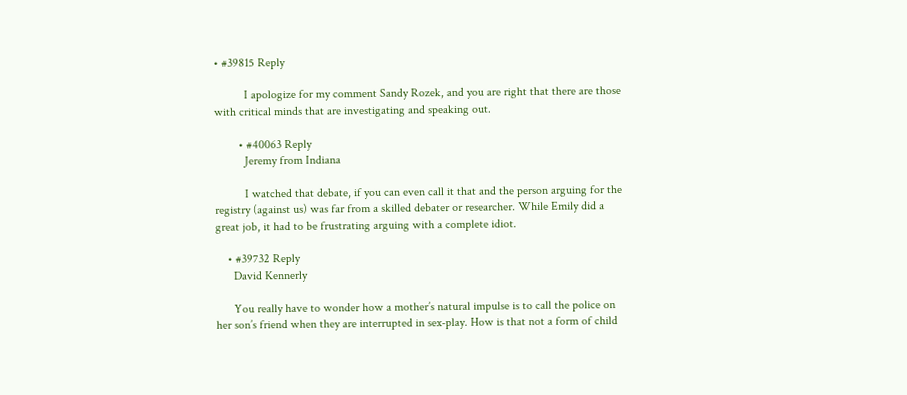• #39815 Reply

          I apologize for my comment Sandy Rozek, and you are right that there are those with critical minds that are investigating and speaking out.

        • #40063 Reply
          Jeremy from Indiana

          I watched that debate, if you can even call it that and the person arguing for the registry (against us) was far from a skilled debater or researcher. While Emily did a great job, it had to be frustrating arguing with a complete idiot.

    • #39732 Reply
      David Kennerly

      You really have to wonder how a mother’s natural impulse is to call the police on her son’s friend when they are interrupted in sex-play. How is that not a form of child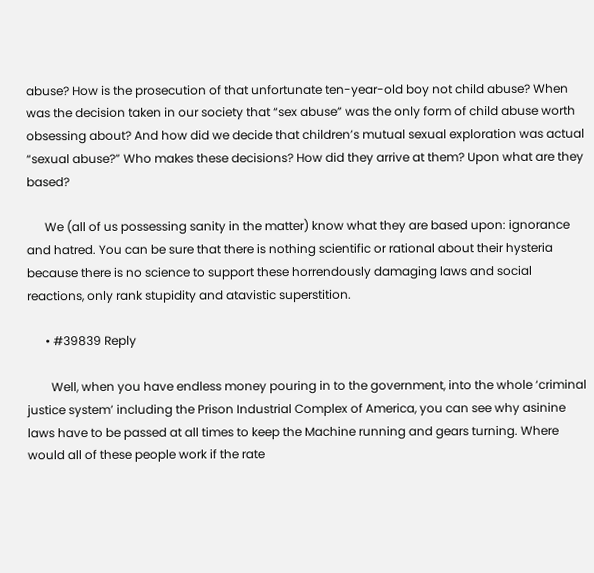abuse? How is the prosecution of that unfortunate ten-year-old boy not child abuse? When was the decision taken in our society that “sex abuse” was the only form of child abuse worth obsessing about? And how did we decide that children’s mutual sexual exploration was actual “sexual abuse?” Who makes these decisions? How did they arrive at them? Upon what are they based?

      We (all of us possessing sanity in the matter) know what they are based upon: ignorance and hatred. You can be sure that there is nothing scientific or rational about their hysteria because there is no science to support these horrendously damaging laws and social reactions, only rank stupidity and atavistic superstition.

      • #39839 Reply

        Well, when you have endless money pouring in to the government, into the whole ‘criminal justice system’ including the Prison Industrial Complex of America, you can see why asinine laws have to be passed at all times to keep the Machine running and gears turning. Where would all of these people work if the rate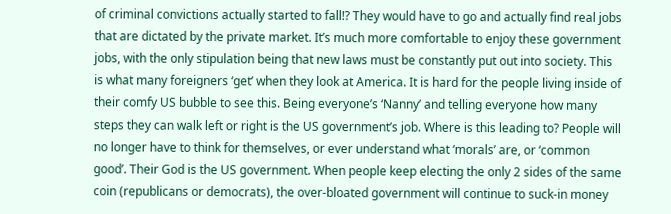of criminal convictions actually started to fall!? They would have to go and actually find real jobs that are dictated by the private market. It’s much more comfortable to enjoy these government jobs, with the only stipulation being that new laws must be constantly put out into society. This is what many foreigners ‘get’ when they look at America. It is hard for the people living inside of their comfy US bubble to see this. Being everyone’s ‘Nanny’ and telling everyone how many steps they can walk left or right is the US government’s job. Where is this leading to? People will no longer have to think for themselves, or ever understand what ‘morals’ are, or ‘common good’. Their God is the US government. When people keep electing the only 2 sides of the same coin (republicans or democrats), the over-bloated government will continue to suck-in money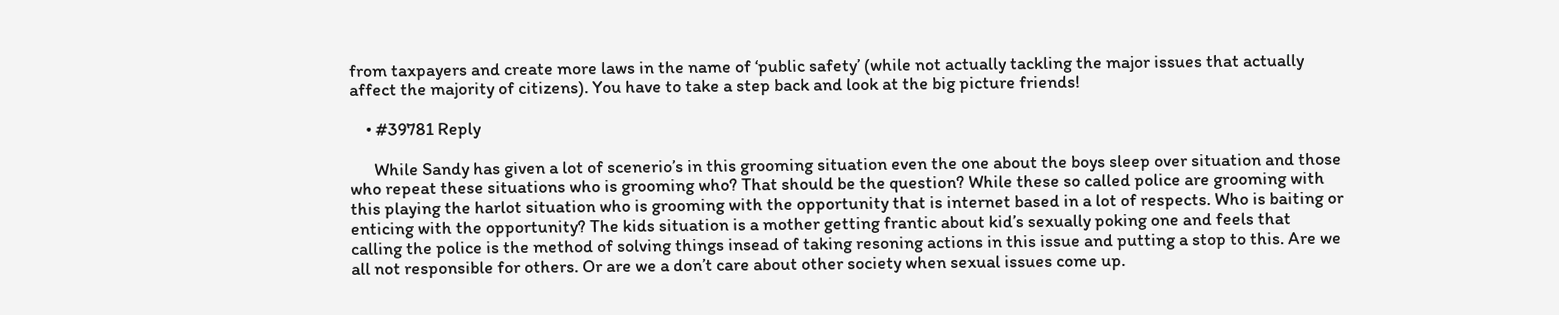from taxpayers and create more laws in the name of ‘public safety’ (while not actually tackling the major issues that actually affect the majority of citizens). You have to take a step back and look at the big picture friends!

    • #39781 Reply

      While Sandy has given a lot of scenerio’s in this grooming situation even the one about the boys sleep over situation and those who repeat these situations who is grooming who? That should be the question? While these so called police are grooming with this playing the harlot situation who is grooming with the opportunity that is internet based in a lot of respects. Who is baiting or enticing with the opportunity? The kids situation is a mother getting frantic about kid’s sexually poking one and feels that calling the police is the method of solving things insead of taking resoning actions in this issue and putting a stop to this. Are we all not responsible for others. Or are we a don’t care about other society when sexual issues come up.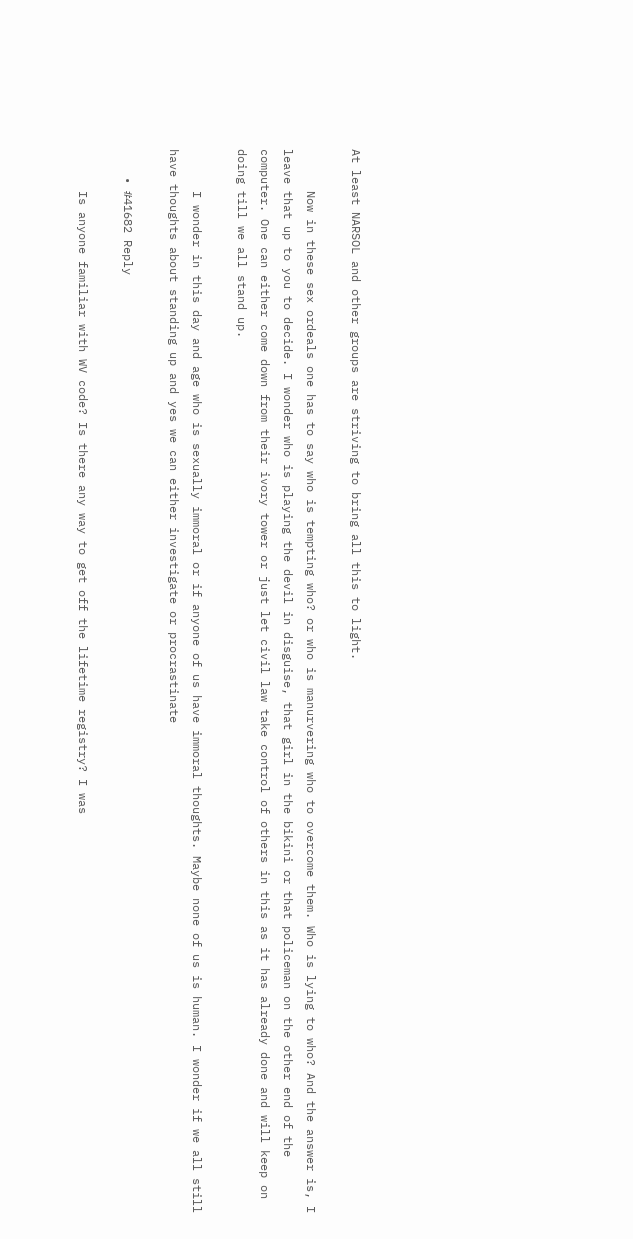At least NARSOL and other groups are striving to bring all this to light.

      Now in these sex ordeals one has to say who is tempting who? or who is manurvering who to overcome them. Who is lying to who? And the answer is, I leave that up to you to decide. I wonder who is playing the devil in disguise, that girl in the bikini or that policeman on the other end of the computer. One can either come down from their ivory tower or just let civil law take control of others in this as it has already done and will keep on doing till we all stand up.

      I wonder in this day and age who is sexually immoral or if anyone of us have immoral thoughts. Maybe none of us is human. I wonder if we all still have thoughts about standing up and yes we can either investigate or procrastinate

    • #41682 Reply

      Is anyone familiar with WV code? Is there any way to get off the lifetime registry? I was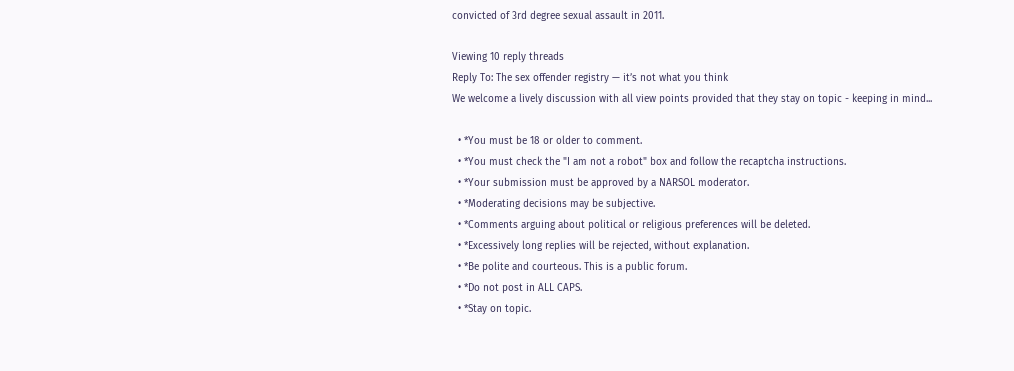convicted of 3rd degree sexual assault in 2011.

Viewing 10 reply threads
Reply To: The sex offender registry — it’s not what you think
We welcome a lively discussion with all view points provided that they stay on topic - keeping in mind...

  • *You must be 18 or older to comment.
  • *You must check the "I am not a robot" box and follow the recaptcha instructions.
  • *Your submission must be approved by a NARSOL moderator.
  • *Moderating decisions may be subjective.
  • *Comments arguing about political or religious preferences will be deleted.
  • *Excessively long replies will be rejected, without explanation.
  • *Be polite and courteous. This is a public forum.
  • *Do not post in ALL CAPS.
  • *Stay on topic.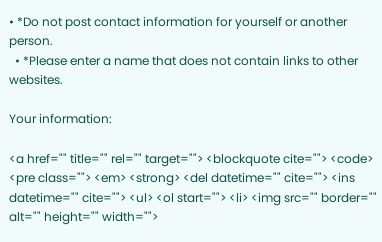• *Do not post contact information for yourself or another person.
  • *Please enter a name that does not contain links to other websites.

Your information:

<a href="" title="" rel="" target=""> <blockquote cite=""> <code> <pre class=""> <em> <strong> <del datetime="" cite=""> <ins datetime="" cite=""> <ul> <ol start=""> <li> <img src="" border="" alt="" height="" width="">